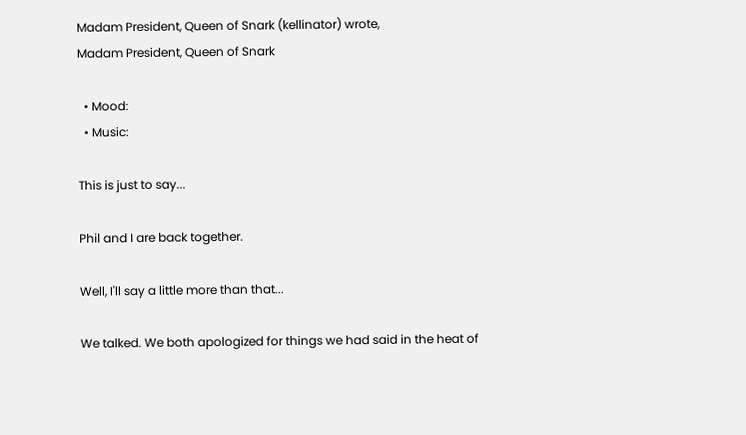Madam President, Queen of Snark (kellinator) wrote,
Madam President, Queen of Snark

  • Mood:
  • Music:

This is just to say...

Phil and I are back together.

Well, I'll say a little more than that...

We talked. We both apologized for things we had said in the heat of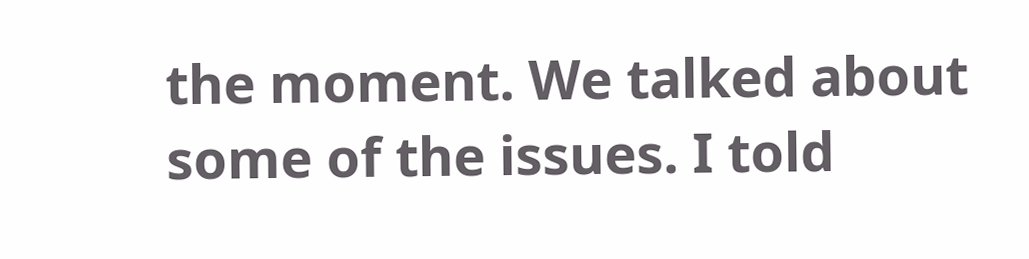the moment. We talked about some of the issues. I told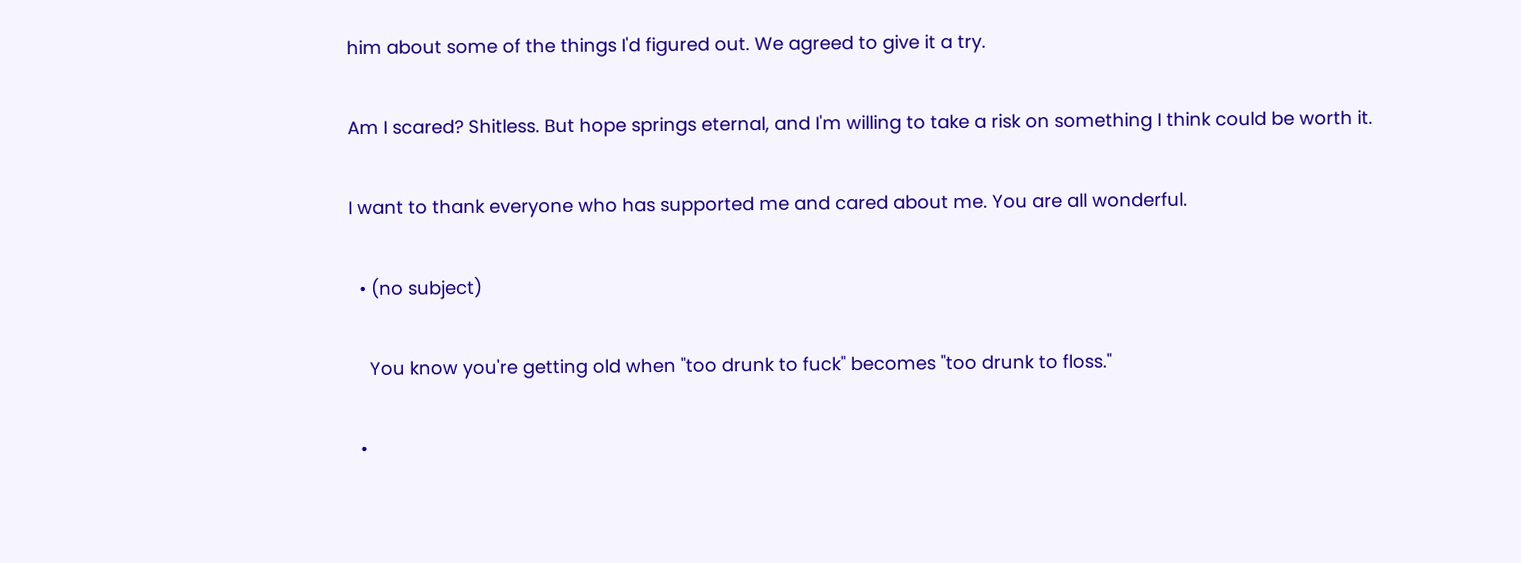him about some of the things I'd figured out. We agreed to give it a try.

Am I scared? Shitless. But hope springs eternal, and I'm willing to take a risk on something I think could be worth it.

I want to thank everyone who has supported me and cared about me. You are all wonderful.

  • (no subject)

    You know you're getting old when "too drunk to fuck" becomes "too drunk to floss."

  •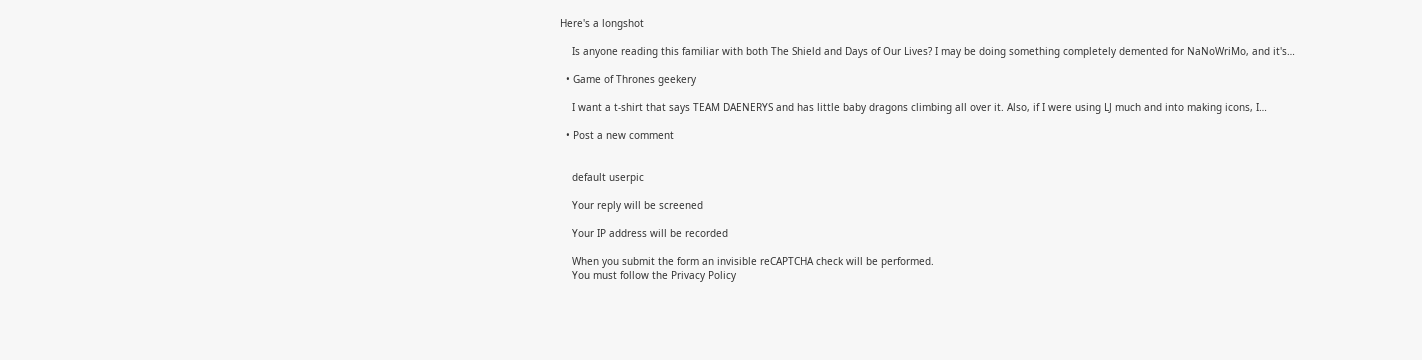Here's a longshot

    Is anyone reading this familiar with both The Shield and Days of Our Lives? I may be doing something completely demented for NaNoWriMo, and it's…

  • Game of Thrones geekery

    I want a t-shirt that says TEAM DAENERYS and has little baby dragons climbing all over it. Also, if I were using LJ much and into making icons, I…

  • Post a new comment


    default userpic

    Your reply will be screened

    Your IP address will be recorded

    When you submit the form an invisible reCAPTCHA check will be performed.
    You must follow the Privacy Policy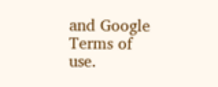and Google Terms of use.